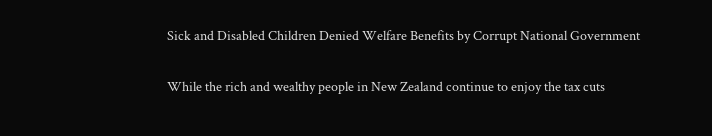Sick and Disabled Children Denied Welfare Benefits by Corrupt National Government

While the rich and wealthy people in New Zealand continue to enjoy the tax cuts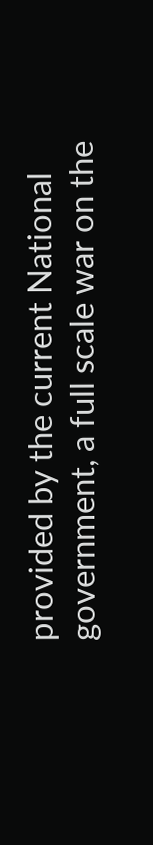provided by the current National government, a full scale war on the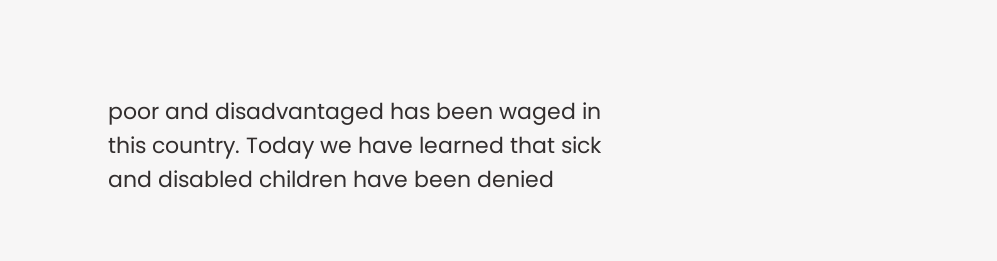poor and disadvantaged has been waged in this country. Today we have learned that sick and disabled children have been denied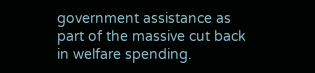government assistance as part of the massive cut back in welfare spending.